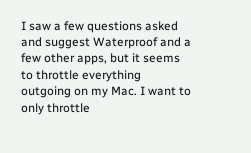I saw a few questions asked and suggest Waterproof and a few other apps, but it seems to throttle everything outgoing on my Mac. I want to only throttle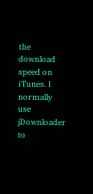the download speed on iTunes. I normally use jDownloader to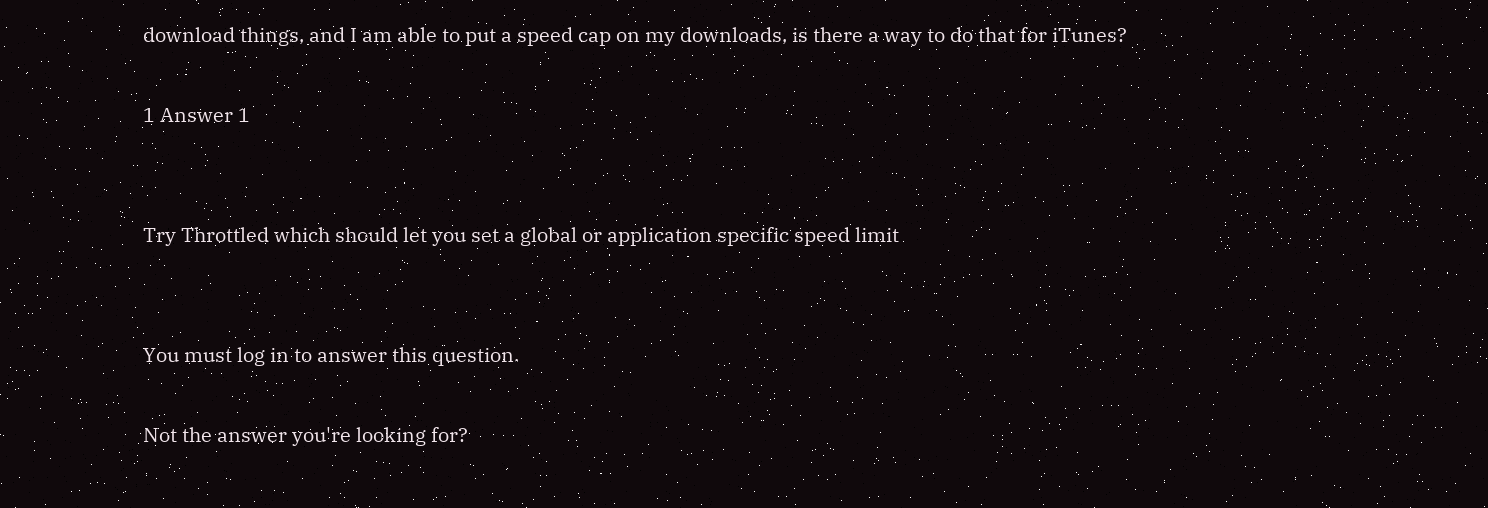download things, and I am able to put a speed cap on my downloads, is there a way to do that for iTunes?

1 Answer 1


Try Throttled which should let you set a global or application specific speed limit


You must log in to answer this question.

Not the answer you're looking for?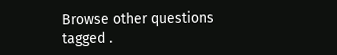Browse other questions tagged .